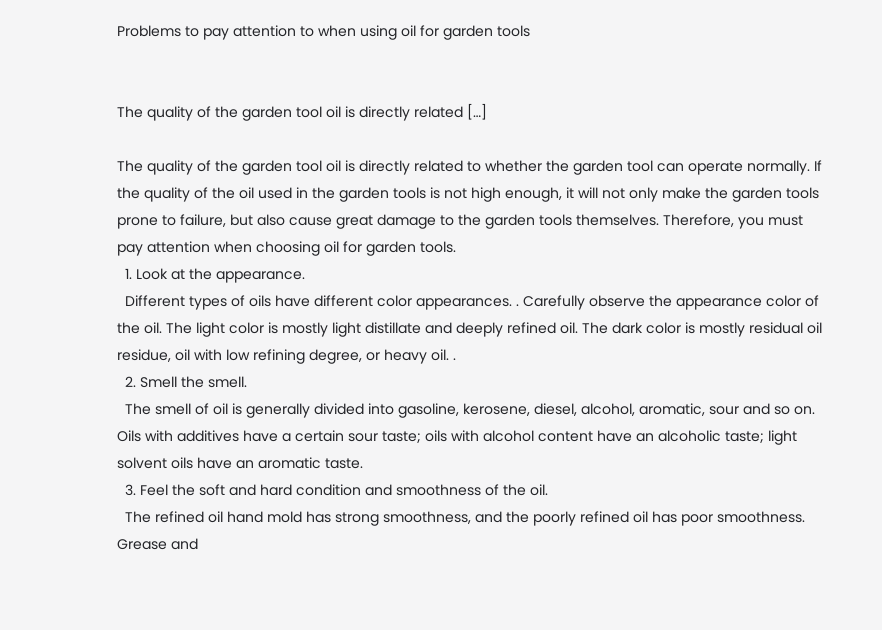Problems to pay attention to when using oil for garden tools


The quality of the garden tool oil is directly related […]

The quality of the garden tool oil is directly related to whether the garden tool can operate normally. If the quality of the oil used in the garden tools is not high enough, it will not only make the garden tools prone to failure, but also cause great damage to the garden tools themselves. Therefore, you must pay attention when choosing oil for garden tools.
  1. Look at the appearance.
  Different types of oils have different color appearances. . Carefully observe the appearance color of the oil. The light color is mostly light distillate and deeply refined oil. The dark color is mostly residual oil residue, oil with low refining degree, or heavy oil. .
  2. Smell the smell.
  The smell of oil is generally divided into gasoline, kerosene, diesel, alcohol, aromatic, sour and so on. Oils with additives have a certain sour taste; oils with alcohol content have an alcoholic taste; light solvent oils have an aromatic taste.
  3. Feel the soft and hard condition and smoothness of the oil.
  The refined oil hand mold has strong smoothness, and the poorly refined oil has poor smoothness. Grease and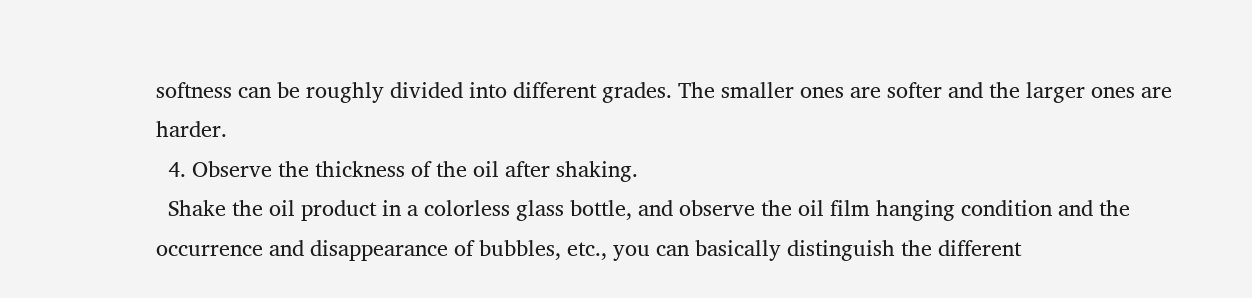softness can be roughly divided into different grades. The smaller ones are softer and the larger ones are harder.
  4. Observe the thickness of the oil after shaking.
  Shake the oil product in a colorless glass bottle, and observe the oil film hanging condition and the occurrence and disappearance of bubbles, etc., you can basically distinguish the different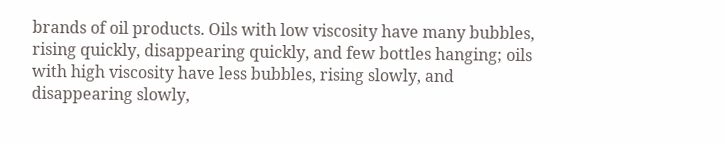brands of oil products. Oils with low viscosity have many bubbles, rising quickly, disappearing quickly, and few bottles hanging; oils with high viscosity have less bubbles, rising slowly, and disappearing slowly,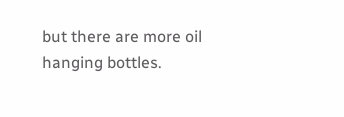but there are more oil hanging bottles.